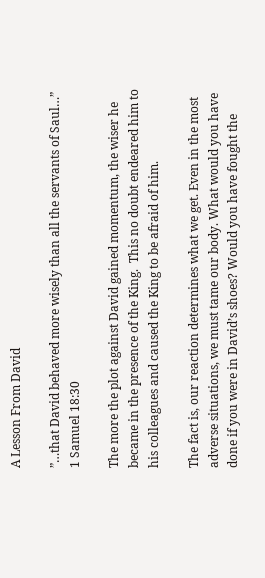A Lesson From David

”…that David behaved more wisely than all the servants of Saul…” 1 Samuel 18:30

The more the plot against David gained momentum, the wiser he became in the presence of the King.  This no doubt endeared him to his colleagues and caused the King to be afraid of him.

The fact is, our reaction determines what we get. Even in the most adverse situations, we must tame our body. What would you have done if you were in David’s shoes? Would you have fought the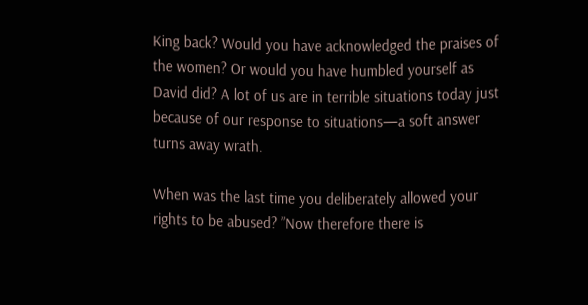King back? Would you have acknowledged the praises of the women? Or would you have humbled yourself as David did? A lot of us are in terrible situations today just because of our response to situations—a soft answer turns away wrath.

When was the last time you deliberately allowed your rights to be abused? ”Now therefore there is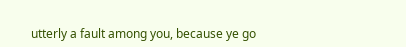utterly a fault among you, because ye go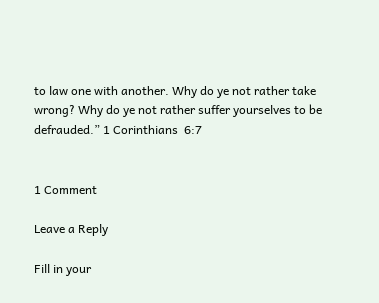to law one with another. Why do ye not rather take wrong? Why do ye not rather suffer yourselves to be defrauded.” 1 Corinthians  6:7


1 Comment

Leave a Reply

Fill in your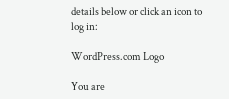details below or click an icon to log in:

WordPress.com Logo

You are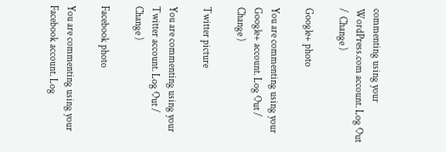commenting using your WordPress.com account. Log Out /  Change )

Google+ photo

You are commenting using your Google+ account. Log Out /  Change )

Twitter picture

You are commenting using your Twitter account. Log Out /  Change )

Facebook photo

You are commenting using your Facebook account. Log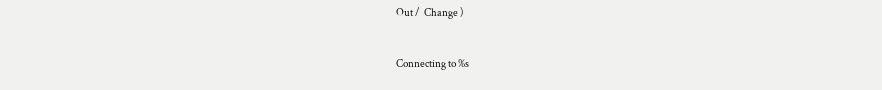Out /  Change )


Connecting to %s